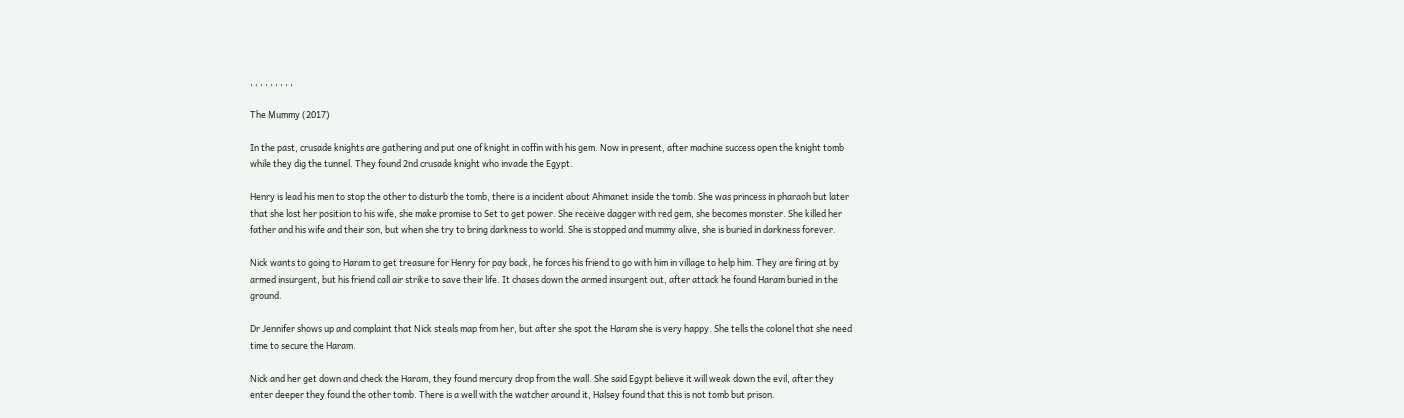, , , , , , , , ,

The Mummy (2017)

In the past, crusade knights are gathering and put one of knight in coffin with his gem. Now in present, after machine success open the knight tomb while they dig the tunnel. They found 2nd crusade knight who invade the Egypt.

Henry is lead his men to stop the other to disturb the tomb, there is a incident about Ahmanet inside the tomb. She was princess in pharaoh but later that she lost her position to his wife, she make promise to Set to get power. She receive dagger with red gem, she becomes monster. She killed her father and his wife and their son, but when she try to bring darkness to world. She is stopped and mummy alive, she is buried in darkness forever.

Nick wants to going to Haram to get treasure for Henry for pay back, he forces his friend to go with him in village to help him. They are firing at by armed insurgent, but his friend call air strike to save their life. It chases down the armed insurgent out, after attack he found Haram buried in the ground.

Dr Jennifer shows up and complaint that Nick steals map from her, but after she spot the Haram she is very happy. She tells the colonel that she need time to secure the Haram.

Nick and her get down and check the Haram, they found mercury drop from the wall. She said Egypt believe it will weak down the evil, after they enter deeper they found the other tomb. There is a well with the watcher around it, Halsey found that this is not tomb but prison.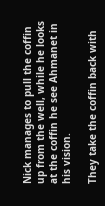Nick manages to pull the coffin up from the well, while he looks at the coffin he see Ahmanet in his vision.

They take the coffin back with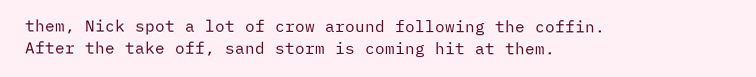them, Nick spot a lot of crow around following the coffin. After the take off, sand storm is coming hit at them.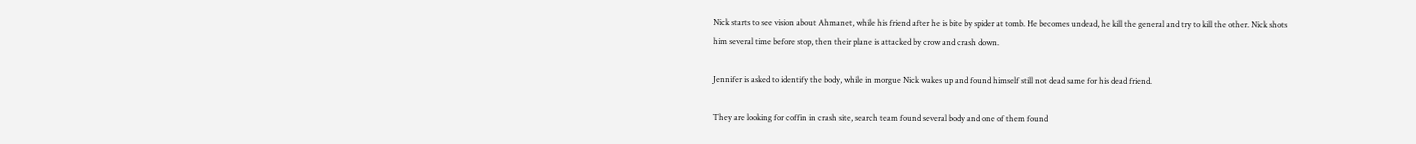Nick starts to see vision about Ahmanet, while his friend after he is bite by spider at tomb. He becomes undead, he kill the general and try to kill the other. Nick shots him several time before stop, then their plane is attacked by crow and crash down.

Jennifer is asked to identify the body, while in morgue Nick wakes up and found himself still not dead same for his dead friend.

They are looking for coffin in crash site, search team found several body and one of them found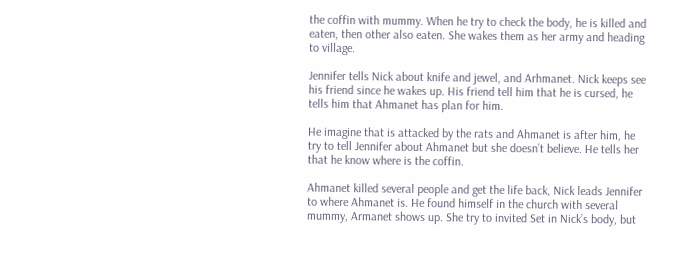the coffin with mummy. When he try to check the body, he is killed and eaten, then other also eaten. She wakes them as her army and heading to village.

Jennifer tells Nick about knife and jewel, and Arhmanet. Nick keeps see his friend since he wakes up. His friend tell him that he is cursed, he tells him that Ahmanet has plan for him.

He imagine that is attacked by the rats and Ahmanet is after him, he try to tell Jennifer about Ahmanet but she doesn’t believe. He tells her that he know where is the coffin.

Ahmanet killed several people and get the life back, Nick leads Jennifer to where Ahmanet is. He found himself in the church with several mummy, Armanet shows up. She try to invited Set in Nick’s body, but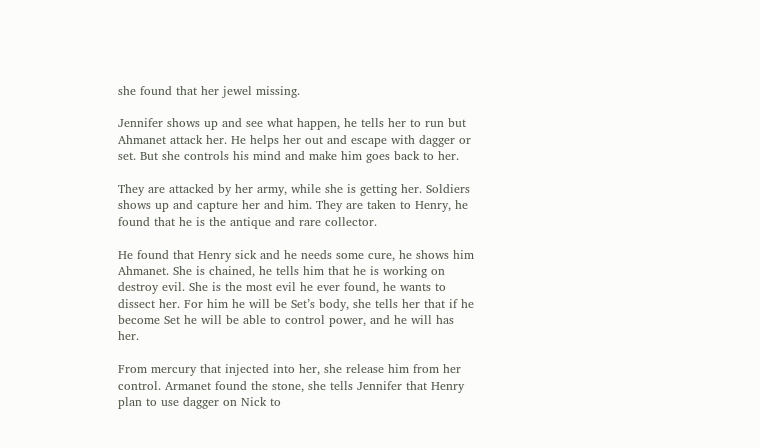she found that her jewel missing.

Jennifer shows up and see what happen, he tells her to run but Ahmanet attack her. He helps her out and escape with dagger or set. But she controls his mind and make him goes back to her.

They are attacked by her army, while she is getting her. Soldiers shows up and capture her and him. They are taken to Henry, he found that he is the antique and rare collector.

He found that Henry sick and he needs some cure, he shows him Ahmanet. She is chained, he tells him that he is working on destroy evil. She is the most evil he ever found, he wants to dissect her. For him he will be Set’s body, she tells her that if he become Set he will be able to control power, and he will has her.

From mercury that injected into her, she release him from her control. Armanet found the stone, she tells Jennifer that Henry plan to use dagger on Nick to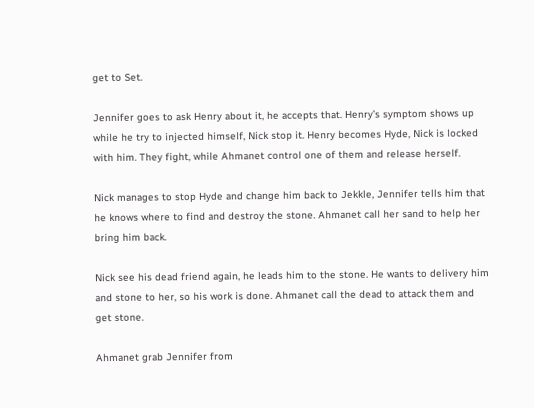get to Set.

Jennifer goes to ask Henry about it, he accepts that. Henry’s symptom shows up while he try to injected himself, Nick stop it. Henry becomes Hyde, Nick is locked with him. They fight, while Ahmanet control one of them and release herself.

Nick manages to stop Hyde and change him back to Jekkle, Jennifer tells him that he knows where to find and destroy the stone. Ahmanet call her sand to help her bring him back.

Nick see his dead friend again, he leads him to the stone. He wants to delivery him and stone to her, so his work is done. Ahmanet call the dead to attack them and get stone.

Ahmanet grab Jennifer from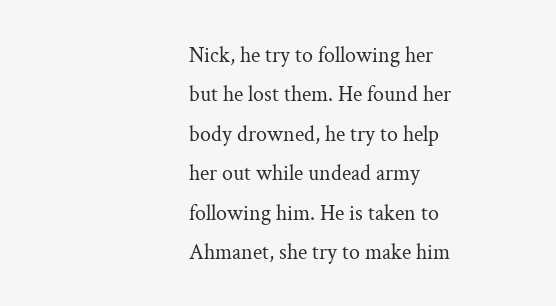Nick, he try to following her but he lost them. He found her body drowned, he try to help her out while undead army following him. He is taken to Ahmanet, she try to make him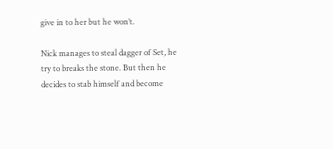give in to her but he won’t.

Nick manages to steal dagger of Set, he try to breaks the stone. But then he decides to stab himself and become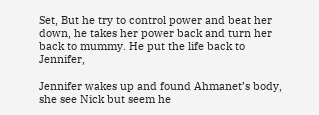Set, But he try to control power and beat her down, he takes her power back and turn her back to mummy. He put the life back to Jennifer,

Jennifer wakes up and found Ahmanet’s body, she see Nick but seem he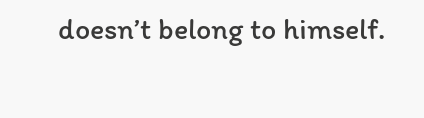doesn’t belong to himself.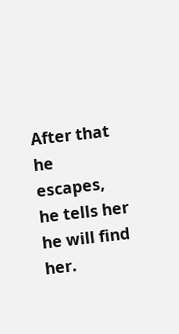After that he escapes, he tells her he will find her.